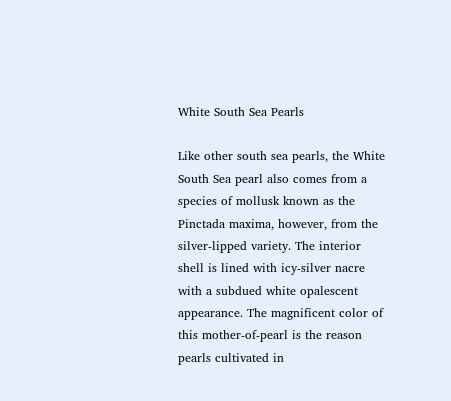White South Sea Pearls

Like other south sea pearls, the White South Sea pearl also comes from a species of mollusk known as the Pinctada maxima, however, from the silver-lipped variety. The interior shell is lined with icy-silver nacre with a subdued white opalescent appearance. The magnificent color of this mother-of-pearl is the reason pearls cultivated in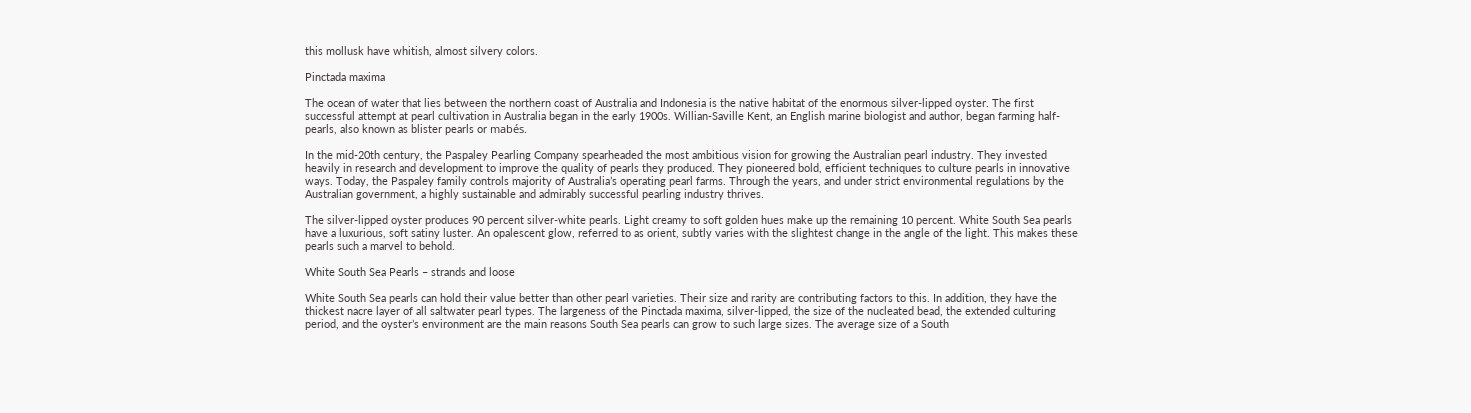this mollusk have whitish, almost silvery colors.

Pinctada maxima

The ocean of water that lies between the northern coast of Australia and Indonesia is the native habitat of the enormous silver-lipped oyster. The first successful attempt at pearl cultivation in Australia began in the early 1900s. Willian-Saville Kent, an English marine biologist and author, began farming half-pearls, also known as blister pearls or mabés.

In the mid-20th century, the Paspaley Pearling Company spearheaded the most ambitious vision for growing the Australian pearl industry. They invested heavily in research and development to improve the quality of pearls they produced. They pioneered bold, efficient techniques to culture pearls in innovative ways. Today, the Paspaley family controls majority of Australia’s operating pearl farms. Through the years, and under strict environmental regulations by the Australian government, a highly sustainable and admirably successful pearling industry thrives.

The silver-lipped oyster produces 90 percent silver-white pearls. Light creamy to soft golden hues make up the remaining 10 percent. White South Sea pearls have a luxurious, soft satiny luster. An opalescent glow, referred to as orient, subtly varies with the slightest change in the angle of the light. This makes these pearls such a marvel to behold.

White South Sea Pearls – strands and loose

White South Sea pearls can hold their value better than other pearl varieties. Their size and rarity are contributing factors to this. In addition, they have the thickest nacre layer of all saltwater pearl types. The largeness of the Pinctada maxima, silver-lipped, the size of the nucleated bead, the extended culturing period, and the oyster’s environment are the main reasons South Sea pearls can grow to such large sizes. The average size of a South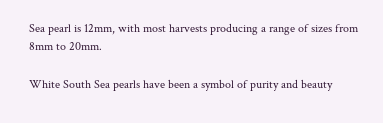Sea pearl is 12mm, with most harvests producing a range of sizes from 8mm to 20mm.

White South Sea pearls have been a symbol of purity and beauty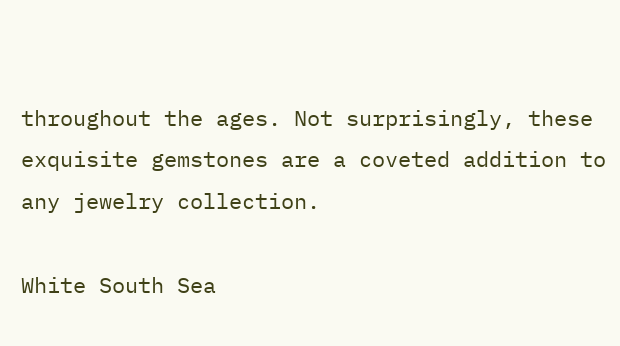throughout the ages. Not surprisingly, these exquisite gemstones are a coveted addition to any jewelry collection.

White South Sea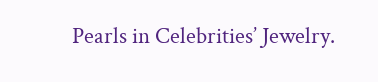Pearls in Celebrities’ Jewelry.